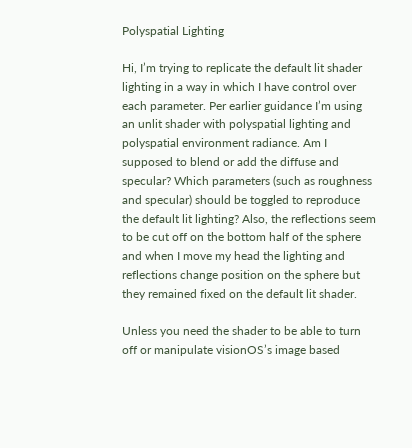Polyspatial Lighting

Hi, I’m trying to replicate the default lit shader lighting in a way in which I have control over each parameter. Per earlier guidance I’m using an unlit shader with polyspatial lighting and polyspatial environment radiance. Am I supposed to blend or add the diffuse and specular? Which parameters (such as roughness and specular) should be toggled to reproduce the default lit lighting? Also, the reflections seem to be cut off on the bottom half of the sphere and when I move my head the lighting and reflections change position on the sphere but they remained fixed on the default lit shader.

Unless you need the shader to be able to turn off or manipulate visionOS’s image based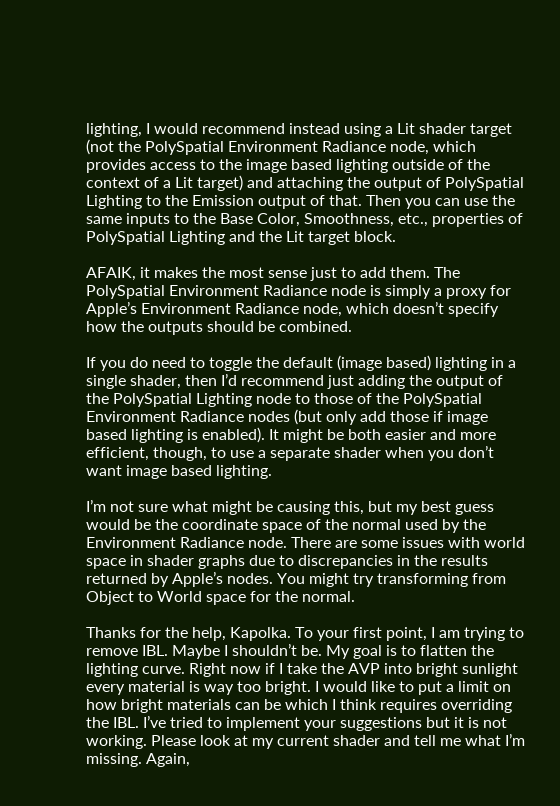lighting, I would recommend instead using a Lit shader target (not the PolySpatial Environment Radiance node, which provides access to the image based lighting outside of the context of a Lit target) and attaching the output of PolySpatial Lighting to the Emission output of that. Then you can use the same inputs to the Base Color, Smoothness, etc., properties of PolySpatial Lighting and the Lit target block.

AFAIK, it makes the most sense just to add them. The PolySpatial Environment Radiance node is simply a proxy for Apple’s Environment Radiance node, which doesn’t specify how the outputs should be combined.

If you do need to toggle the default (image based) lighting in a single shader, then I’d recommend just adding the output of the PolySpatial Lighting node to those of the PolySpatial Environment Radiance nodes (but only add those if image based lighting is enabled). It might be both easier and more efficient, though, to use a separate shader when you don’t want image based lighting.

I’m not sure what might be causing this, but my best guess would be the coordinate space of the normal used by the Environment Radiance node. There are some issues with world space in shader graphs due to discrepancies in the results returned by Apple’s nodes. You might try transforming from Object to World space for the normal.

Thanks for the help, Kapolka. To your first point, I am trying to remove IBL. Maybe I shouldn’t be. My goal is to flatten the lighting curve. Right now if I take the AVP into bright sunlight every material is way too bright. I would like to put a limit on how bright materials can be which I think requires overriding the IBL. I’ve tried to implement your suggestions but it is not working. Please look at my current shader and tell me what I’m missing. Again,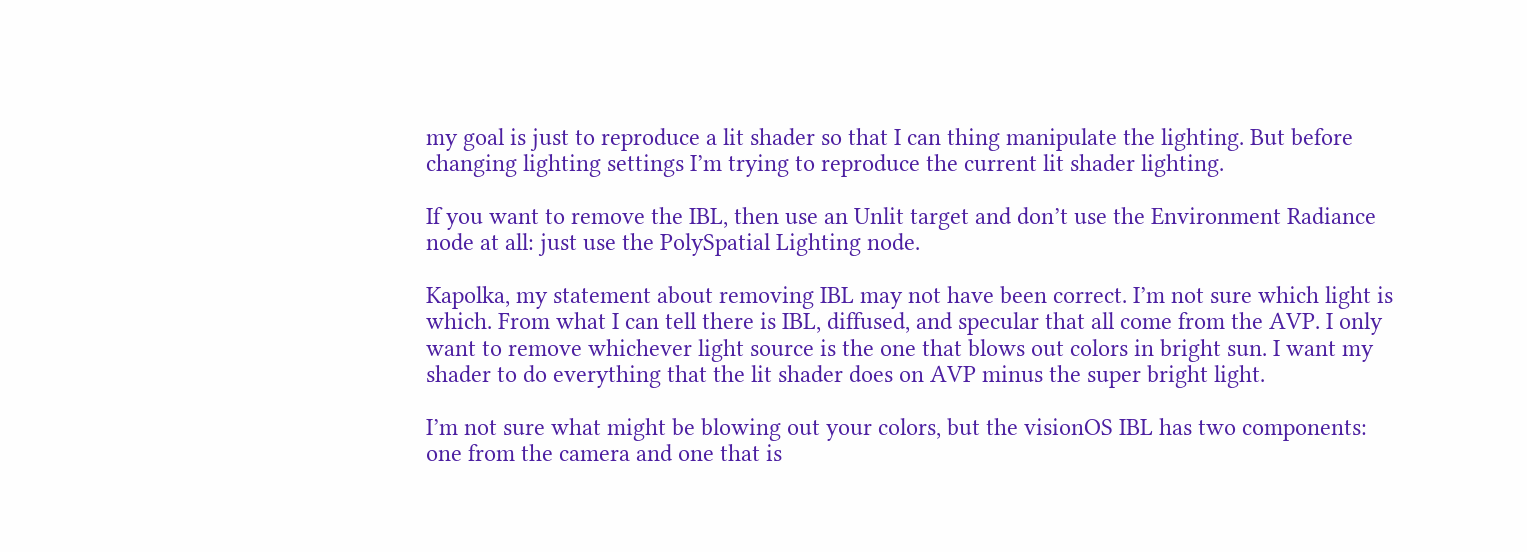my goal is just to reproduce a lit shader so that I can thing manipulate the lighting. But before changing lighting settings I’m trying to reproduce the current lit shader lighting.

If you want to remove the IBL, then use an Unlit target and don’t use the Environment Radiance node at all: just use the PolySpatial Lighting node.

Kapolka, my statement about removing IBL may not have been correct. I’m not sure which light is which. From what I can tell there is IBL, diffused, and specular that all come from the AVP. I only want to remove whichever light source is the one that blows out colors in bright sun. I want my shader to do everything that the lit shader does on AVP minus the super bright light.

I’m not sure what might be blowing out your colors, but the visionOS IBL has two components: one from the camera and one that is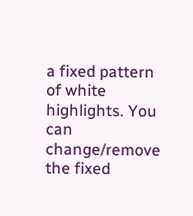a fixed pattern of white highlights. You can change/remove the fixed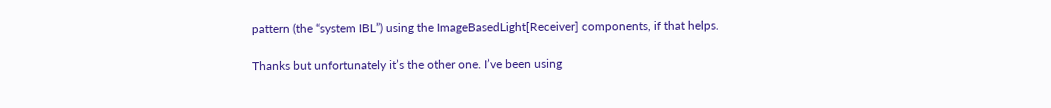pattern (the “system IBL”) using the ImageBasedLight[Receiver] components, if that helps.

Thanks but unfortunately it’s the other one. I’ve been using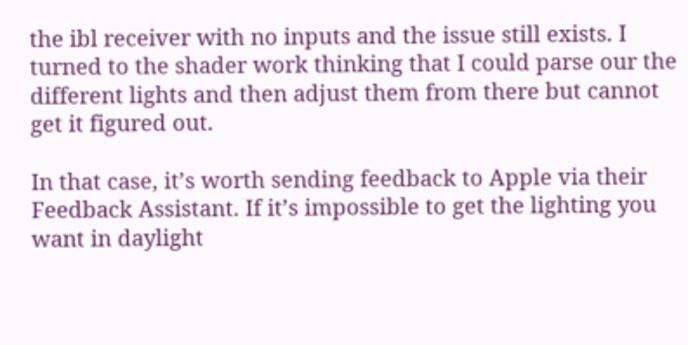the ibl receiver with no inputs and the issue still exists. I turned to the shader work thinking that I could parse our the different lights and then adjust them from there but cannot get it figured out.

In that case, it’s worth sending feedback to Apple via their Feedback Assistant. If it’s impossible to get the lighting you want in daylight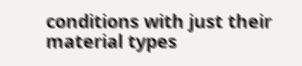conditions with just their material types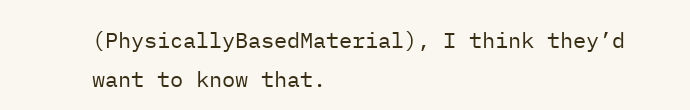(PhysicallyBasedMaterial), I think they’d want to know that.